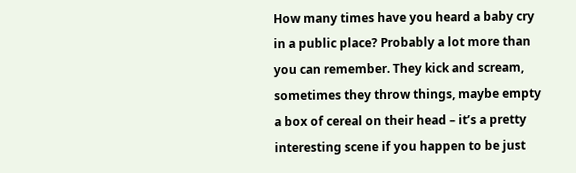How many times have you heard a baby cry in a public place? Probably a lot more than you can remember. They kick and scream,  sometimes they throw things, maybe empty a box of cereal on their head – it’s a pretty interesting scene if you happen to be just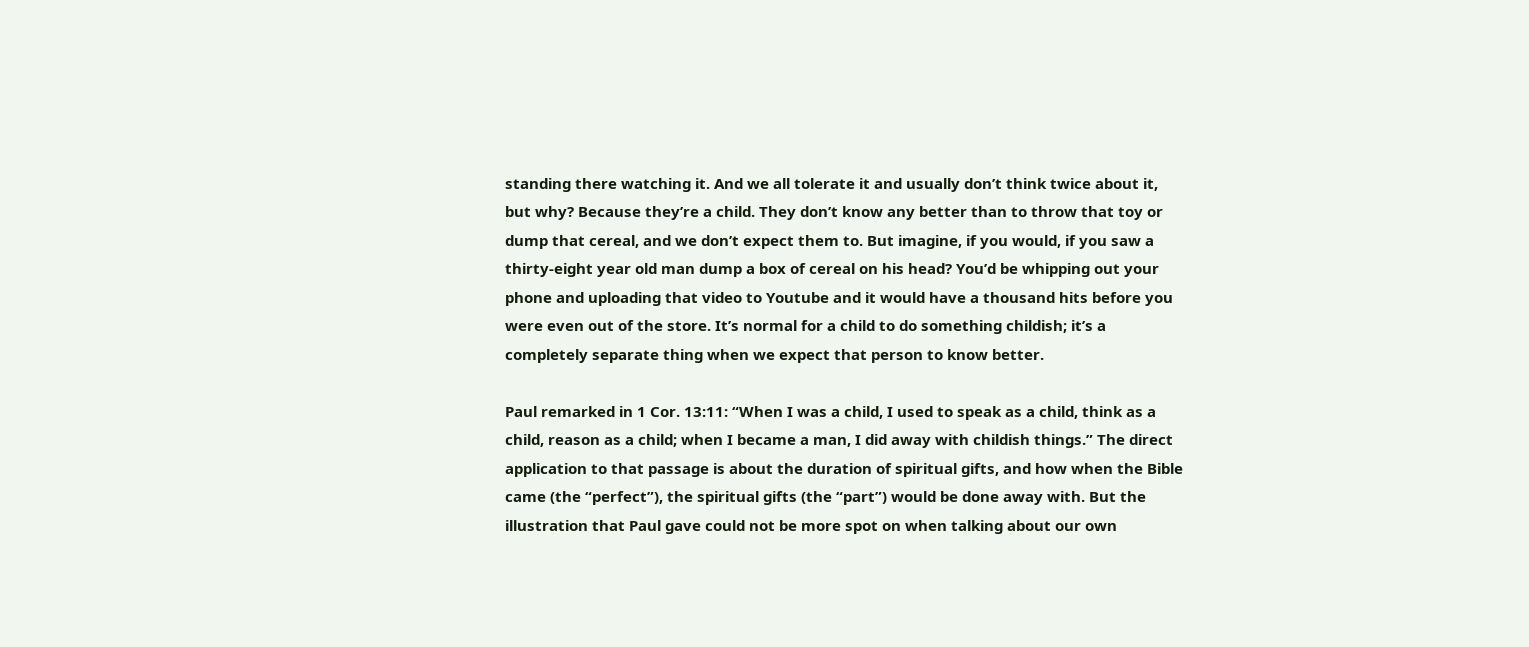standing there watching it. And we all tolerate it and usually don’t think twice about it, but why? Because they’re a child. They don’t know any better than to throw that toy or dump that cereal, and we don’t expect them to. But imagine, if you would, if you saw a thirty-eight year old man dump a box of cereal on his head? You’d be whipping out your phone and uploading that video to Youtube and it would have a thousand hits before you were even out of the store. It’s normal for a child to do something childish; it’s a completely separate thing when we expect that person to know better.

Paul remarked in 1 Cor. 13:11: “When I was a child, I used to speak as a child, think as a child, reason as a child; when I became a man, I did away with childish things.” The direct application to that passage is about the duration of spiritual gifts, and how when the Bible came (the “perfect”), the spiritual gifts (the “part”) would be done away with. But the illustration that Paul gave could not be more spot on when talking about our own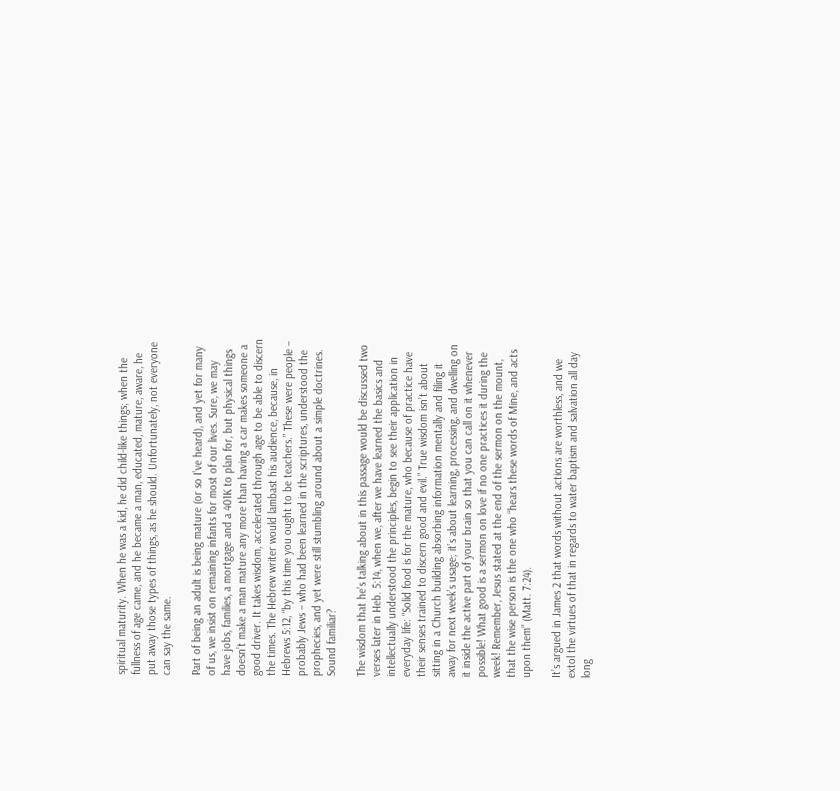spiritual maturity. When he was a kid, he did child-like things; when the fullness of age came, and he became a man, educated, mature, aware, he put away those types of things, as he should. Unfortunately, not everyone can say the same.

Part of being an adult is being mature (or so I’ve heard), and yet for many of us, we insist on remaining infants for most of our lives. Sure, we may have jobs, families, a mortgage and a 401K to plan for, but physical things doesn’t make a man mature any more than having a car makes someone a good driver. It takes wisdom, accelerated through age to be able to discern the times. The Hebrew writer would lambast his audience, because, in Hebrews 5:12, “by this time you ought to be teachers.” These were people – probably Jews – who had been learned in the scriptures, understood the prophecies, and yet were still stumbling around about a simple doctrines. Sound familiar?

The wisdom that he’s talking about in this passage would be discussed two verses later in Heb. 5:14, when we, after we have learned the basics and intellectually understood the principles, begin to see their application in everyday life: “Solid food is for the mature, who because of practice have their senses trained to discern good and evil.” True wisdom isn’t about sitting in a Church building absorbing information mentally and filing it away for next week’s usage; it’s about learning, processing, and dwelling on it inside the active part of your brain so that you can call on it whenever possible! What good is a sermon on love if no one practices it during the week! Remember, Jesus stated at the end of the sermon on the mount, that the wise person is the one who “hears these words of Mine, and acts upon them” (Matt. 7:24).

It’s argued in James 2 that words without actions are worthless, and we extol the virtues of that in regards to water baptism and salvation all day long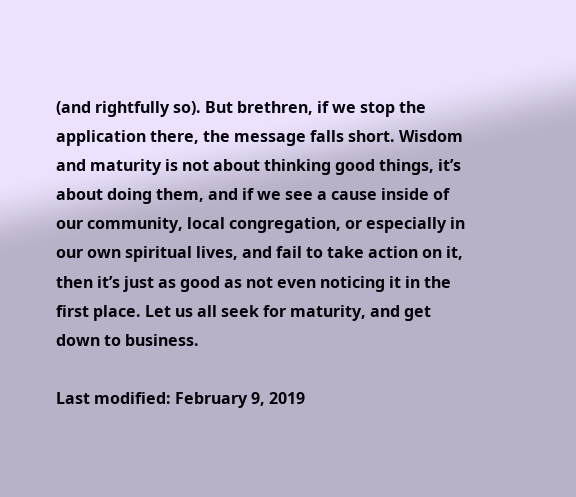(and rightfully so). But brethren, if we stop the application there, the message falls short. Wisdom and maturity is not about thinking good things, it’s about doing them, and if we see a cause inside of our community, local congregation, or especially in our own spiritual lives, and fail to take action on it, then it’s just as good as not even noticing it in the first place. Let us all seek for maturity, and get down to business.

Last modified: February 9, 2019